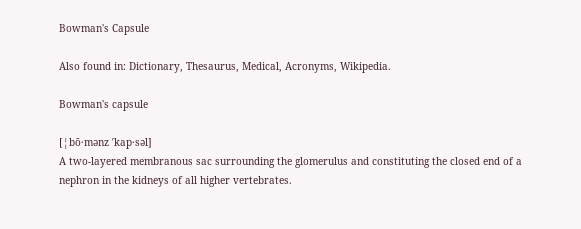Bowman's Capsule

Also found in: Dictionary, Thesaurus, Medical, Acronyms, Wikipedia.

Bowman's capsule

[¦bō·mənz ′kap·səl]
A two-layered membranous sac surrounding the glomerulus and constituting the closed end of a nephron in the kidneys of all higher vertebrates.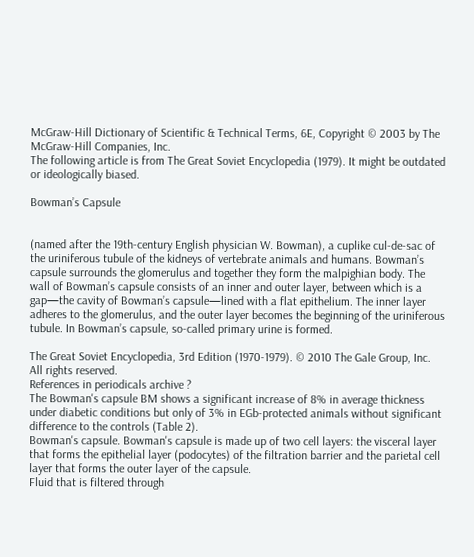McGraw-Hill Dictionary of Scientific & Technical Terms, 6E, Copyright © 2003 by The McGraw-Hill Companies, Inc.
The following article is from The Great Soviet Encyclopedia (1979). It might be outdated or ideologically biased.

Bowman’s Capsule


(named after the 19th-century English physician W. Bowman), a cuplike cul-de-sac of the uriniferous tubule of the kidneys of vertebrate animals and humans. Bowman’s capsule surrounds the glomerulus and together they form the malpighian body. The wall of Bowman’s capsule consists of an inner and outer layer, between which is a gap—the cavity of Bowman’s capsule—lined with a flat epithelium. The inner layer adheres to the glomerulus, and the outer layer becomes the beginning of the uriniferous tubule. In Bowman’s capsule, so-called primary urine is formed.

The Great Soviet Encyclopedia, 3rd Edition (1970-1979). © 2010 The Gale Group, Inc. All rights reserved.
References in periodicals archive ?
The Bowman's capsule BM shows a significant increase of 8% in average thickness under diabetic conditions but only of 3% in EGb-protected animals without significant difference to the controls (Table 2).
Bowman's capsule. Bowman's capsule is made up of two cell layers: the visceral layer that forms the epithelial layer (podocytes) of the filtration barrier and the parietal cell layer that forms the outer layer of the capsule.
Fluid that is filtered through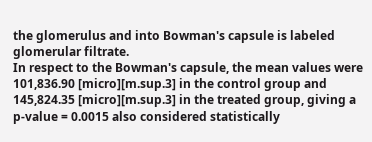the glomerulus and into Bowman's capsule is labeled glomerular filtrate.
In respect to the Bowman's capsule, the mean values were 101,836.90 [micro][m.sup.3] in the control group and 145,824.35 [micro][m.sup.3] in the treated group, giving a p-value = 0.0015 also considered statistically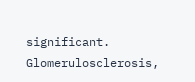significant.
Glomerulosclerosis,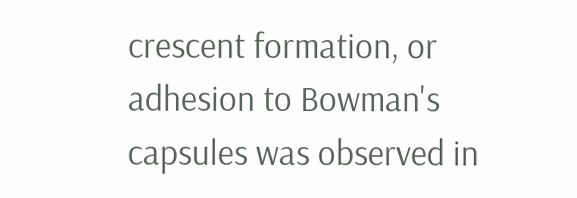crescent formation, or adhesion to Bowman's capsules was observed in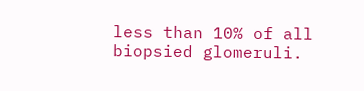less than 10% of all biopsied glomeruli.